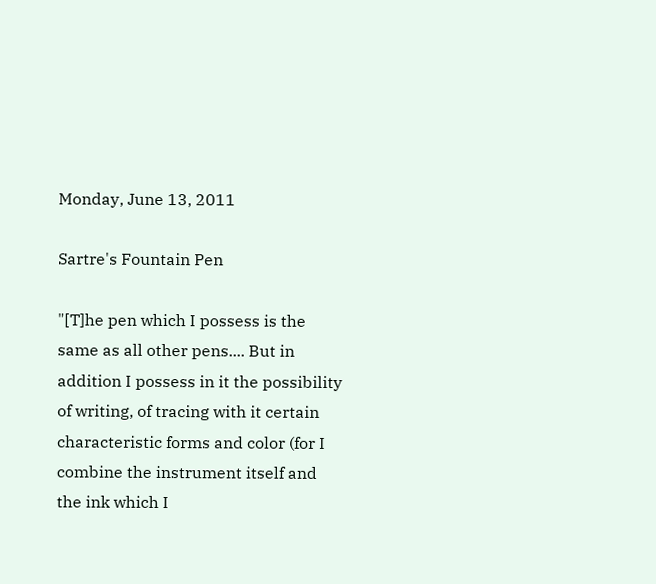Monday, June 13, 2011

Sartre's Fountain Pen

"[T]he pen which I possess is the same as all other pens.... But in addition I possess in it the possibility of writing, of tracing with it certain characteristic forms and color (for I combine the instrument itself and the ink which I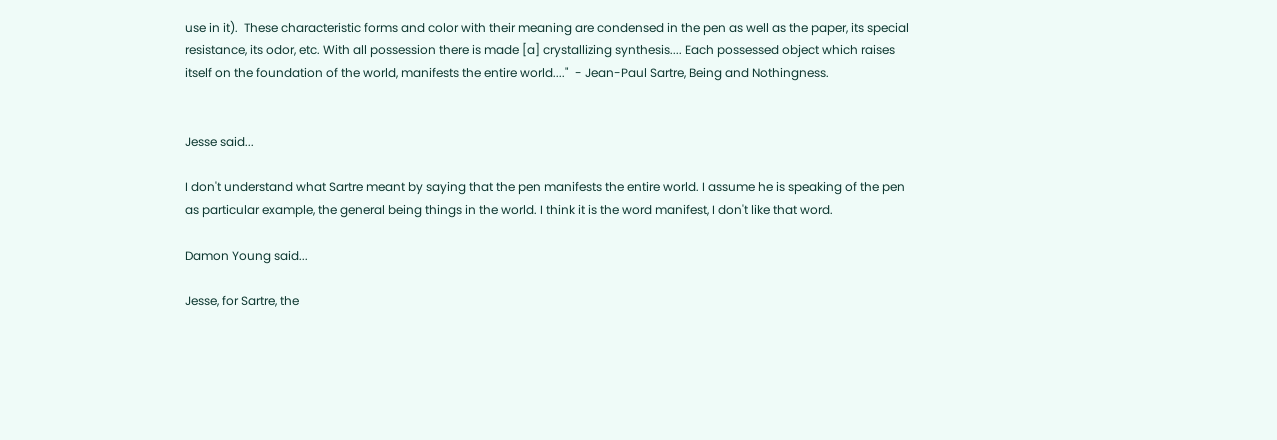use in it).  These characteristic forms and color with their meaning are condensed in the pen as well as the paper, its special resistance, its odor, etc. With all possession there is made [a] crystallizing synthesis.... Each possessed object which raises itself on the foundation of the world, manifests the entire world...."  - Jean-Paul Sartre, Being and Nothingness.


Jesse said...

I don't understand what Sartre meant by saying that the pen manifests the entire world. I assume he is speaking of the pen as particular example, the general being things in the world. I think it is the word manifest, I don't like that word.

Damon Young said...

Jesse, for Sartre, the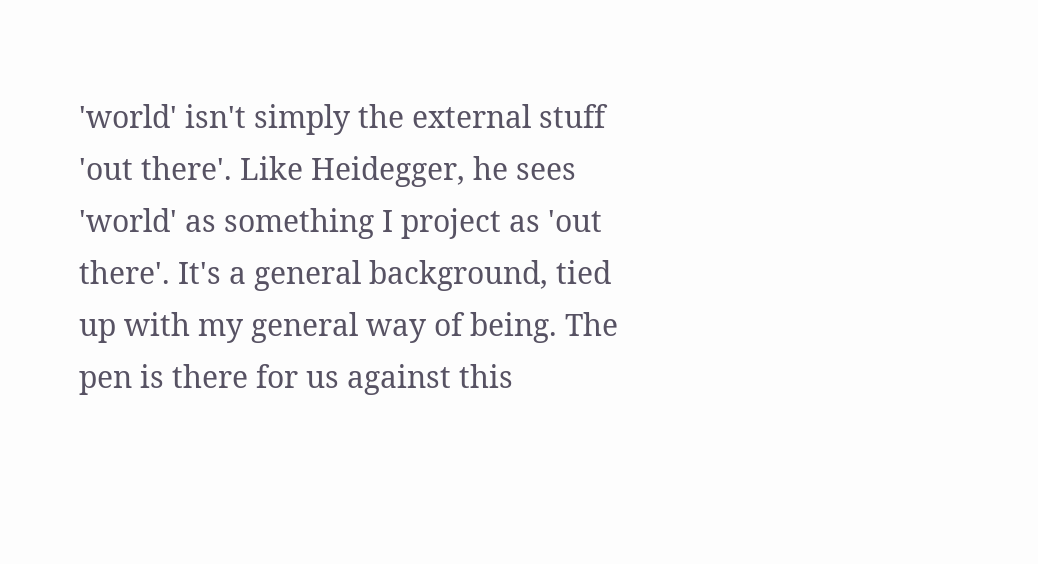'world' isn't simply the external stuff 'out there'. Like Heidegger, he sees 'world' as something I project as 'out there'. It's a general background, tied up with my general way of being. The pen is there for us against this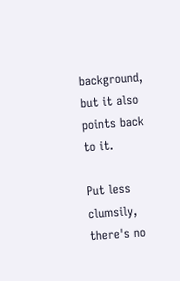background, but it also points back to it.

Put less clumsily, there's no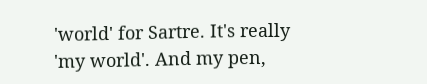'world' for Sartre. It's really 'my world'. And my pen,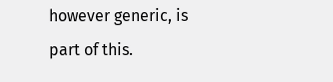however generic, is part of this.